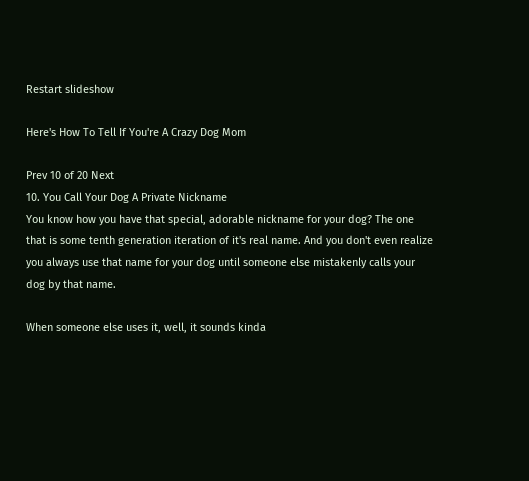Restart slideshow

Here's How To Tell If You're A Crazy Dog Mom

Prev 10 of 20 Next
10. You Call Your Dog A Private Nickname
You know how you have that special, adorable nickname for your dog? The one that is some tenth generation iteration of it's real name. And you don't even realize you always use that name for your dog until someone else mistakenly calls your dog by that name.

When someone else uses it, well, it sounds kinda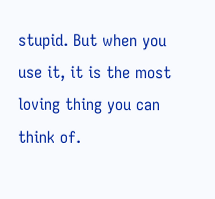stupid. But when you use it, it is the most loving thing you can think of.